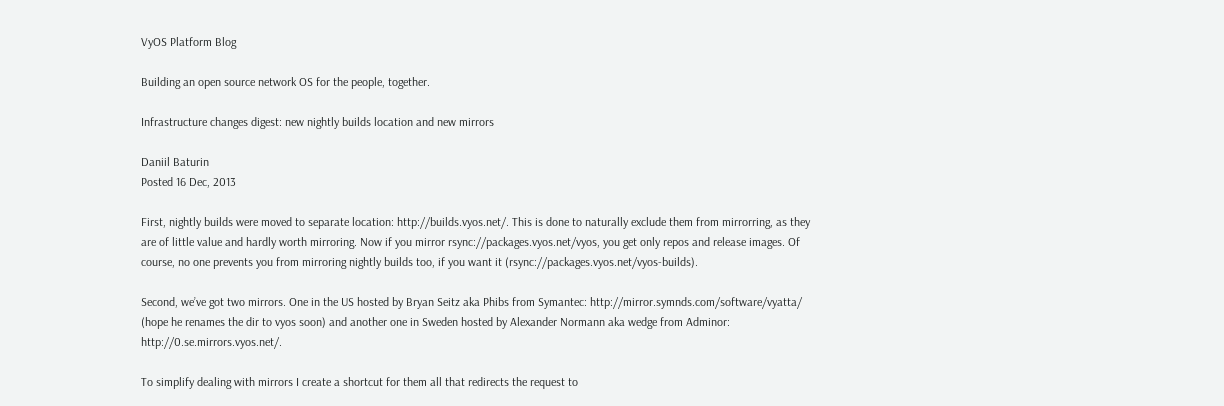VyOS Platform Blog

Building an open source network OS for the people, together.

Infrastructure changes digest: new nightly builds location and new mirrors

Daniil Baturin
Posted 16 Dec, 2013

First, nightly builds were moved to separate location: http://builds.vyos.net/. This is done to naturally exclude them from mirrorring, as they are of little value and hardly worth mirroring. Now if you mirror rsync://packages.vyos.net/vyos, you get only repos and release images. Of course, no one prevents you from mirroring nightly builds too, if you want it (rsync://packages.vyos.net/vyos-builds).

Second, we’ve got two mirrors. One in the US hosted by Bryan Seitz aka Phibs from Symantec: http://mirror.symnds.com/software/vyatta/ (hope he renames the dir to vyos soon) and another one in Sweden hosted by Alexander Normann aka wedge from Adminor: http://0.se.mirrors.vyos.net/.

To simplify dealing with mirrors I create a shortcut for them all that redirects the request to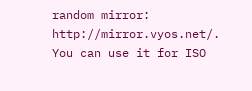random mirror: http://mirror.vyos.net/. You can use it for ISO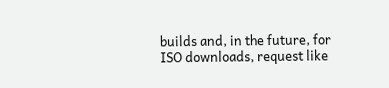builds and, in the future, for ISO downloads, request like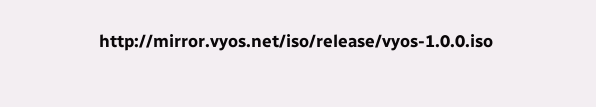http://mirror.vyos.net/iso/release/vyos-1.0.0.iso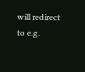will redirect to e.g.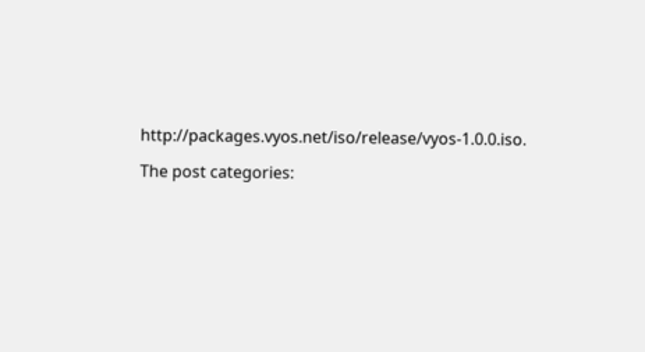http://packages.vyos.net/iso/release/vyos-1.0.0.iso.

The post categories: